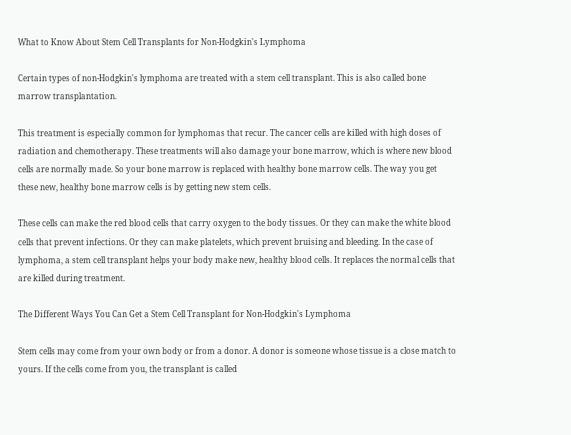What to Know About Stem Cell Transplants for Non-Hodgkin's Lymphoma

Certain types of non-Hodgkin's lymphoma are treated with a stem cell transplant. This is also called bone marrow transplantation.

This treatment is especially common for lymphomas that recur. The cancer cells are killed with high doses of radiation and chemotherapy. These treatments will also damage your bone marrow, which is where new blood cells are normally made. So your bone marrow is replaced with healthy bone marrow cells. The way you get these new, healthy bone marrow cells is by getting new stem cells.

These cells can make the red blood cells that carry oxygen to the body tissues. Or they can make the white blood cells that prevent infections. Or they can make platelets, which prevent bruising and bleeding. In the case of lymphoma, a stem cell transplant helps your body make new, healthy blood cells. It replaces the normal cells that are killed during treatment.

The Different Ways You Can Get a Stem Cell Transplant for Non-Hodgkin's Lymphoma

Stem cells may come from your own body or from a donor. A donor is someone whose tissue is a close match to yours. If the cells come from you, the transplant is called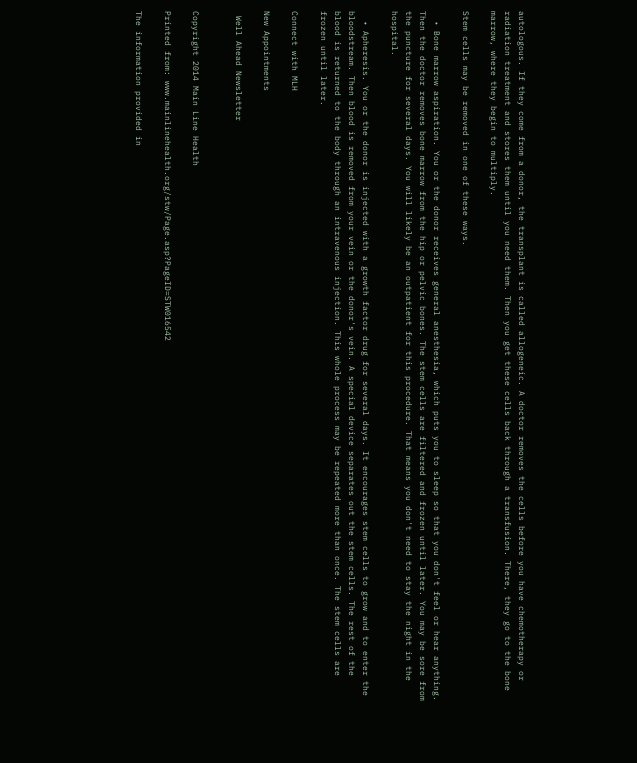autologous. If they come from a donor, the transplant is called allogeneic. A doctor removes the cells before you have chemotherapy or radiation treatment and stores them until you need them. Then you get these cells back through a transfusion. There, they go to the bone marrow, where they begin to multiply.

Stem cells may be removed in one of these ways.

  • Bone marrow aspiration. You or the donor receives general anesthesia, which puts you to sleep so that you don't feel or hear anything. Then the doctor removes bone marrow from the hip or pelvic bones. The stem cells are filtered and frozen until later. You may be sore from the puncture for several days. You will likely be an outpatient for this procedure. That means you don't need to stay the night in the hospital.

  • Apheresis. You or the donor is injected with a growth factor drug for several days. It encourages stem cells to grow and to enter the bloodstream. Then blood is removed from your vein or the donor's vein. A special device separates out the stem cells. The rest of the blood is returned to the body through an intravenous injection. This whole process may be repeated more than once. The stem cells are frozen until later.

Connect with MLH

New Appointments

 Well Ahead Newsletter


Copyright 2014 Main Line Health

Printed from: www.mainlinehealth.org/stw/Page.asp?PageID=STW016542

The information provided in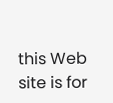this Web site is for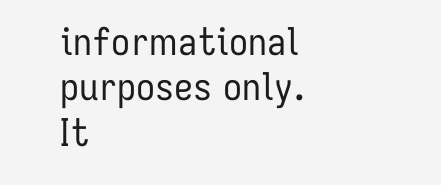informational purposes only. It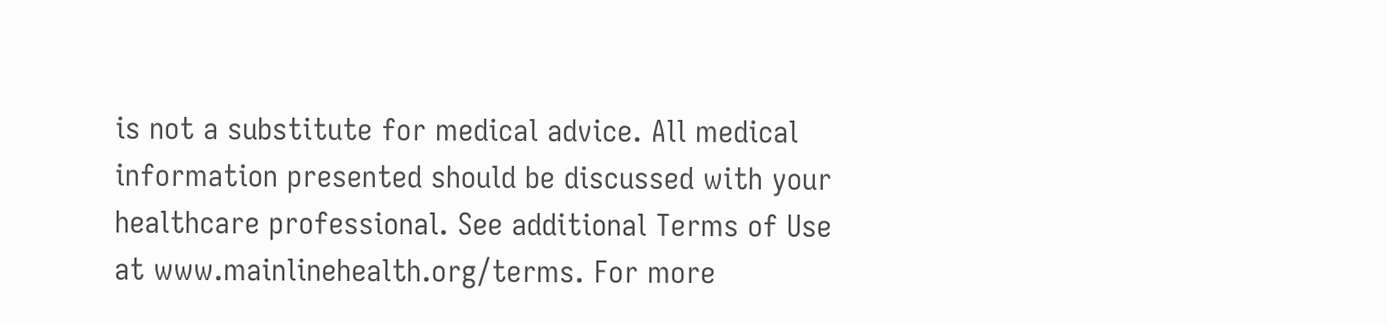is not a substitute for medical advice. All medical information presented should be discussed with your healthcare professional. See additional Terms of Use at www.mainlinehealth.org/terms. For more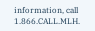information, call 1.866.CALL.MLH.